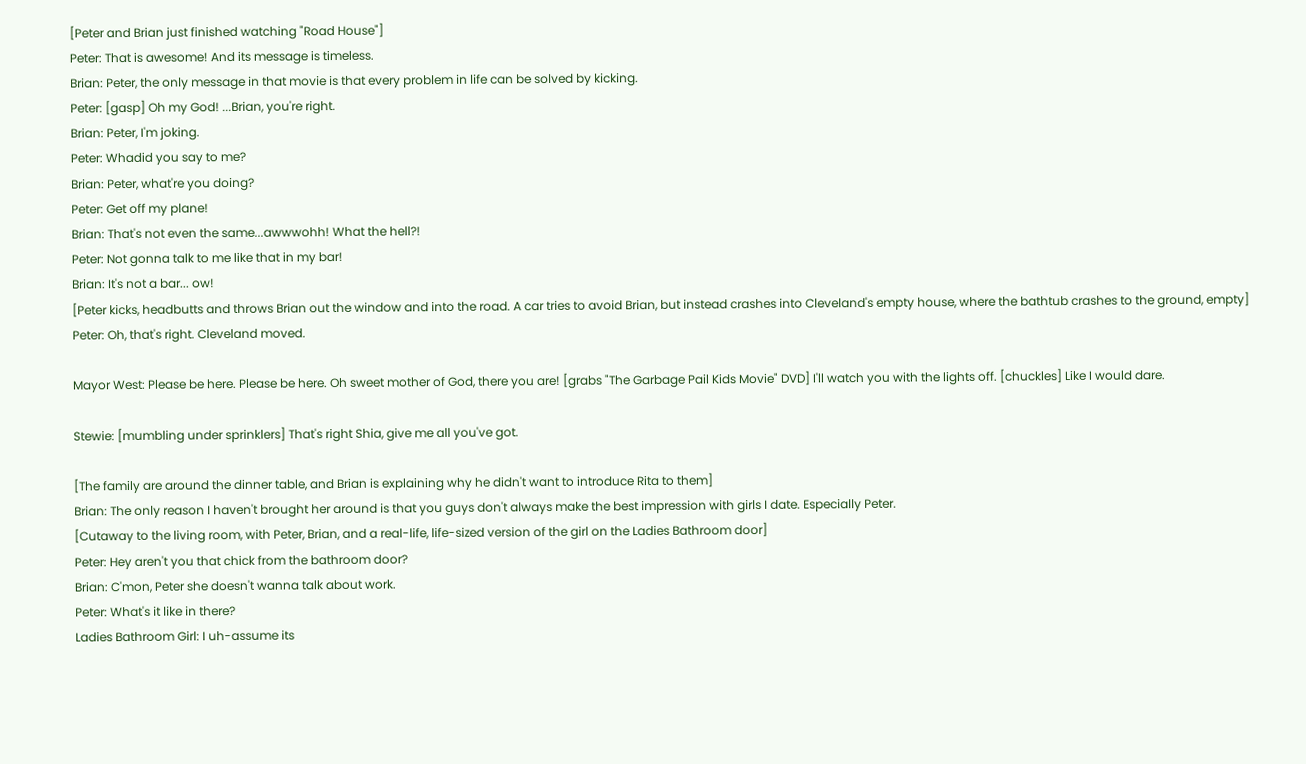[Peter and Brian just finished watching "Road House"]
Peter: That is awesome! And its message is timeless.
Brian: Peter, the only message in that movie is that every problem in life can be solved by kicking.
Peter: [gasp] Oh my God! ...Brian, you're right.
Brian: Peter, I'm joking.
Peter: Whadid you say to me?
Brian: Peter, what're you doing?
Peter: Get off my plane!
Brian: That's not even the same...awwwohh! What the hell?!
Peter: Not gonna talk to me like that in my bar!
Brian: It's not a bar... ow!
[Peter kicks, headbutts and throws Brian out the window and into the road. A car tries to avoid Brian, but instead crashes into Cleveland's empty house, where the bathtub crashes to the ground, empty]
Peter: Oh, that's right. Cleveland moved.

Mayor West: Please be here. Please be here. Oh sweet mother of God, there you are! [grabs "The Garbage Pail Kids Movie" DVD] I'll watch you with the lights off. [chuckles] Like I would dare.

Stewie: [mumbling under sprinklers] That's right Shia, give me all you've got.

[The family are around the dinner table, and Brian is explaining why he didn't want to introduce Rita to them]
Brian: The only reason I haven't brought her around is that you guys don't always make the best impression with girls I date. Especially Peter.
[Cutaway to the living room, with Peter, Brian, and a real-life, life-sized version of the girl on the Ladies Bathroom door]
Peter: Hey aren't you that chick from the bathroom door?
Brian: C'mon, Peter she doesn't wanna talk about work.
Peter: What's it like in there?
Ladies Bathroom Girl: I uh-assume its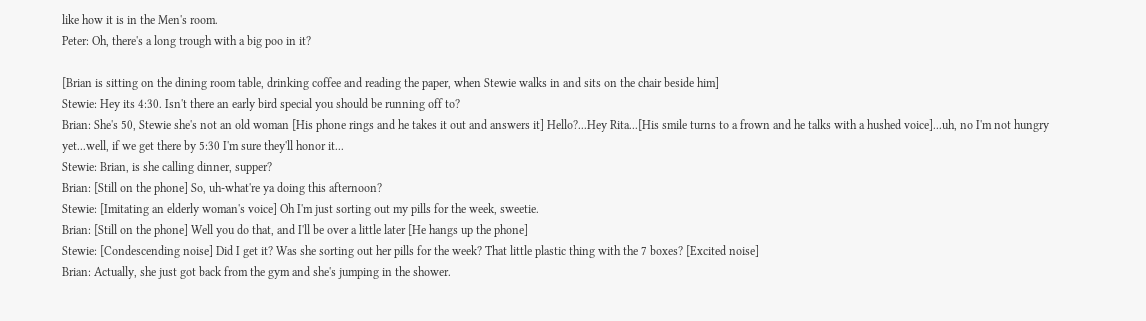like how it is in the Men's room.
Peter: Oh, there's a long trough with a big poo in it?

[Brian is sitting on the dining room table, drinking coffee and reading the paper, when Stewie walks in and sits on the chair beside him]
Stewie: Hey its 4:30. Isn't there an early bird special you should be running off to?
Brian: She's 50, Stewie she's not an old woman [His phone rings and he takes it out and answers it] Hello?...Hey Rita...[His smile turns to a frown and he talks with a hushed voice]...uh, no I'm not hungry yet...well, if we get there by 5:30 I'm sure they'll honor it...
Stewie: Brian, is she calling dinner, supper?
Brian: [Still on the phone] So, uh-what're ya doing this afternoon?
Stewie: [Imitating an elderly woman's voice] Oh I'm just sorting out my pills for the week, sweetie.
Brian: [Still on the phone] Well you do that, and I'll be over a little later [He hangs up the phone]
Stewie: [Condescending noise] Did I get it? Was she sorting out her pills for the week? That little plastic thing with the 7 boxes? [Excited noise]
Brian: Actually, she just got back from the gym and she's jumping in the shower.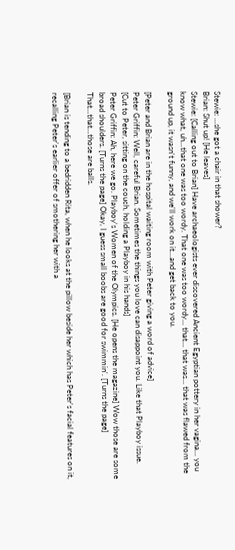Stewie: ...she got a chair in that shower?
Brian: Shut up! [He leaves]
Stewie: [Calling out to Brian] Have archaeologists ever discovered Ancient Egyptian pottery in her vagina... you know what, uh...that one was too wordy. That one was too wordy... that... that was... that was flawed from the ground up, it wasn't funny, and we'll work on it...and get back to you.

[Peter and Brian are in the hospital waiting room with Peter giving a word of advice]
Peter Griffin: Well, careful Brian. Sometimes the things you love can disappoint you. Like that Playboy issue.
[Cut to Peter, sitting on the couch, holding a Playboy in his hands]
Peter Griffin: Ah, here we go. Playboy's Women of the Olympics. [He opens the magazine] Wow those are some broad shoulders. [Turns the page] Okay, I guess small boobs are good for swimmin'. [Turns the page] That...that...those are balls.

[Brian is tending to a bedridden Rita, when he looks at the pillow beside her which has Peter's facial features on it, recalling Peter's earlier offer of smothering her with a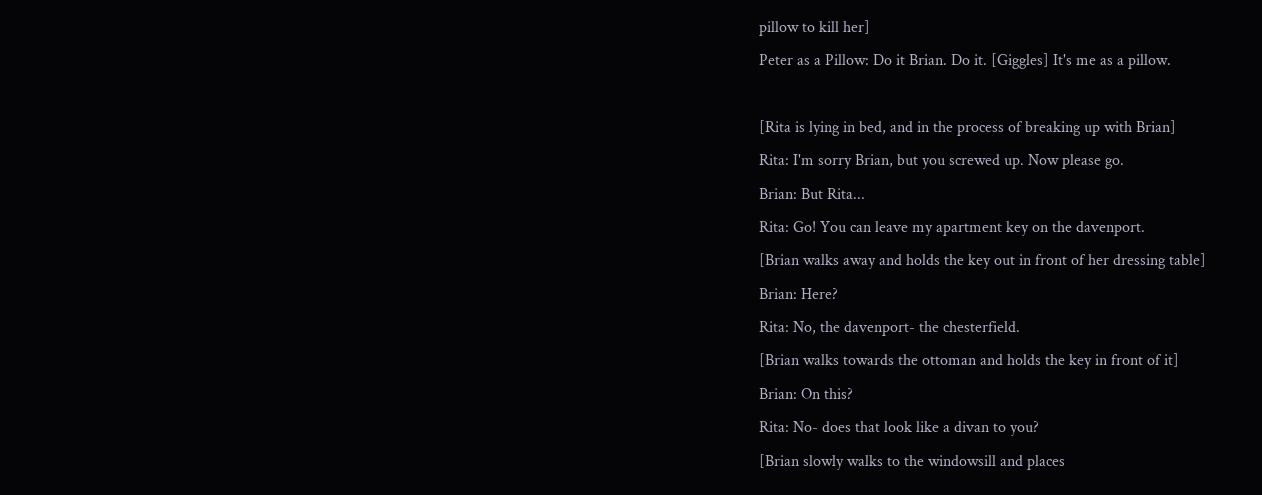pillow to kill her]
Peter as a Pillow: Do it Brian. Do it. [Giggles] It's me as a pillow.

[Rita is lying in bed, and in the process of breaking up with Brian]
Rita: I'm sorry Brian, but you screwed up. Now please go.
Brian: But Rita...
Rita: Go! You can leave my apartment key on the davenport.
[Brian walks away and holds the key out in front of her dressing table]
Brian: Here?
Rita: No, the davenport- the chesterfield.
[Brian walks towards the ottoman and holds the key in front of it]
Brian: On this?
Rita: No- does that look like a divan to you?
[Brian slowly walks to the windowsill and places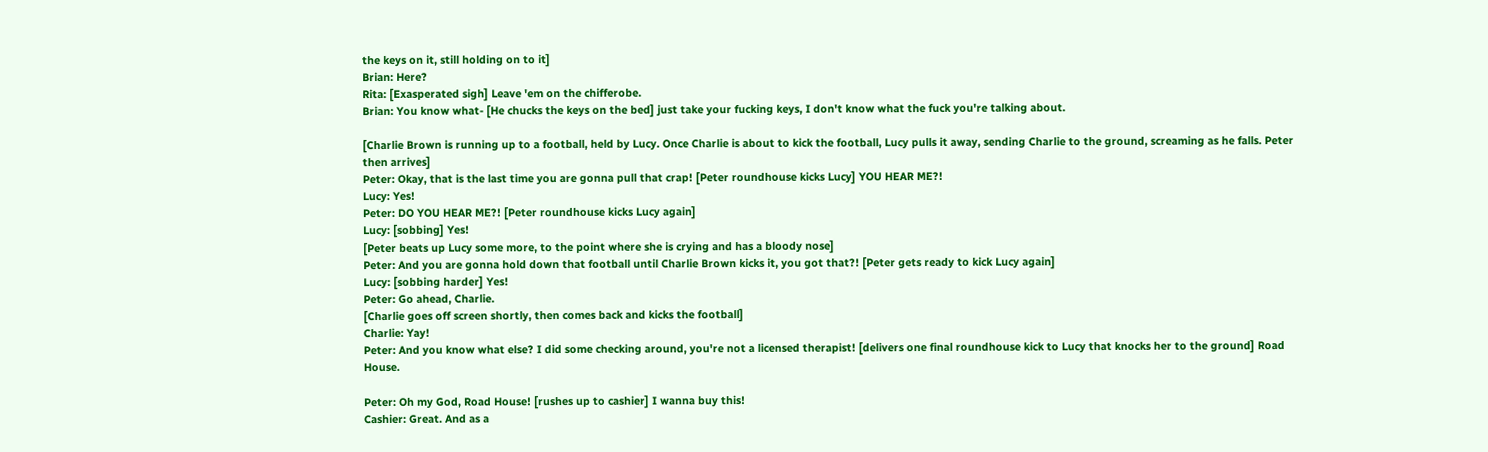the keys on it, still holding on to it]
Brian: Here?
Rita: [Exasperated sigh] Leave 'em on the chifferobe.
Brian: You know what- [He chucks the keys on the bed] just take your fucking keys, I don't know what the fuck you're talking about.

[Charlie Brown is running up to a football, held by Lucy. Once Charlie is about to kick the football, Lucy pulls it away, sending Charlie to the ground, screaming as he falls. Peter then arrives]
Peter: Okay, that is the last time you are gonna pull that crap! [Peter roundhouse kicks Lucy] YOU HEAR ME?!
Lucy: Yes!
Peter: DO YOU HEAR ME?! [Peter roundhouse kicks Lucy again]
Lucy: [sobbing] Yes!
[Peter beats up Lucy some more, to the point where she is crying and has a bloody nose]
Peter: And you are gonna hold down that football until Charlie Brown kicks it, you got that?! [Peter gets ready to kick Lucy again]
Lucy: [sobbing harder] Yes!
Peter: Go ahead, Charlie.
[Charlie goes off screen shortly, then comes back and kicks the football]
Charlie: Yay!
Peter: And you know what else? I did some checking around, you're not a licensed therapist! [delivers one final roundhouse kick to Lucy that knocks her to the ground] Road House.

Peter: Oh my God, Road House! [rushes up to cashier] I wanna buy this!
Cashier: Great. And as a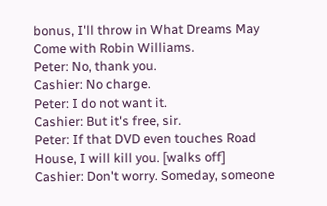bonus, I'll throw in What Dreams May Come with Robin Williams.
Peter: No, thank you.
Cashier: No charge.
Peter: I do not want it.
Cashier: But it's free, sir.
Peter: If that DVD even touches Road House, I will kill you. [walks off]
Cashier: Don't worry. Someday, someone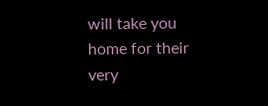will take you home for their very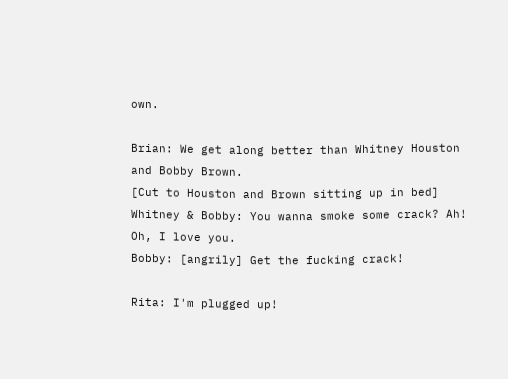own.

Brian: We get along better than Whitney Houston and Bobby Brown.
[Cut to Houston and Brown sitting up in bed]
Whitney & Bobby: You wanna smoke some crack? Ah! Oh, I love you.
Bobby: [angrily] Get the fucking crack!

Rita: I'm plugged up!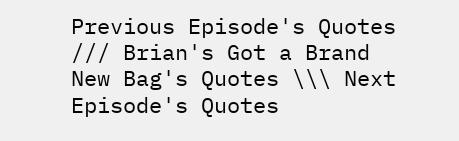Previous Episode's Quotes /// Brian's Got a Brand New Bag's Quotes \\\ Next Episode's Quotes